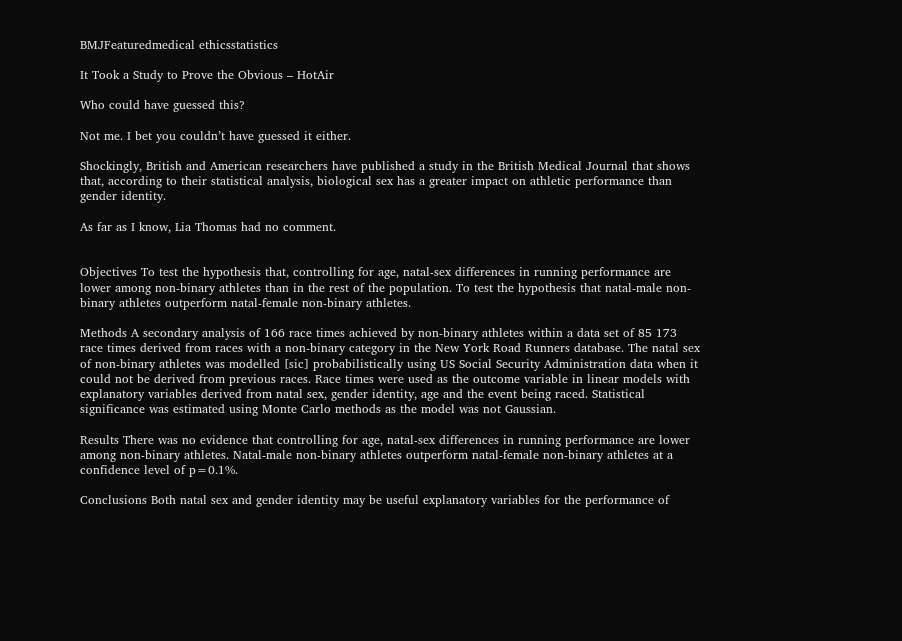BMJFeaturedmedical ethicsstatistics

It Took a Study to Prove the Obvious – HotAir

Who could have guessed this?

Not me. I bet you couldn’t have guessed it either.

Shockingly, British and American researchers have published a study in the British Medical Journal that shows that, according to their statistical analysis, biological sex has a greater impact on athletic performance than gender identity.

As far as I know, Lia Thomas had no comment.


Objectives To test the hypothesis that, controlling for age, natal-sex differences in running performance are lower among non-binary athletes than in the rest of the population. To test the hypothesis that natal-male non-binary athletes outperform natal-female non-binary athletes.

Methods A secondary analysis of 166 race times achieved by non-binary athletes within a data set of 85 173 race times derived from races with a non-binary category in the New York Road Runners database. The natal sex of non-binary athletes was modelled [sic] probabilistically using US Social Security Administration data when it could not be derived from previous races. Race times were used as the outcome variable in linear models with explanatory variables derived from natal sex, gender identity, age and the event being raced. Statistical significance was estimated using Monte Carlo methods as the model was not Gaussian.

Results There was no evidence that controlling for age, natal-sex differences in running performance are lower among non-binary athletes. Natal-male non-binary athletes outperform natal-female non-binary athletes at a confidence level of p=0.1%.

Conclusions Both natal sex and gender identity may be useful explanatory variables for the performance of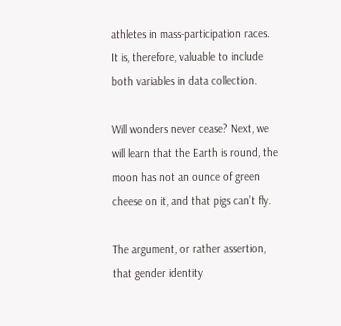athletes in mass-participation races. It is, therefore, valuable to include both variables in data collection.

Will wonders never cease? Next, we will learn that the Earth is round, the moon has not an ounce of green cheese on it, and that pigs can’t fly.

The argument, or rather assertion, that gender identity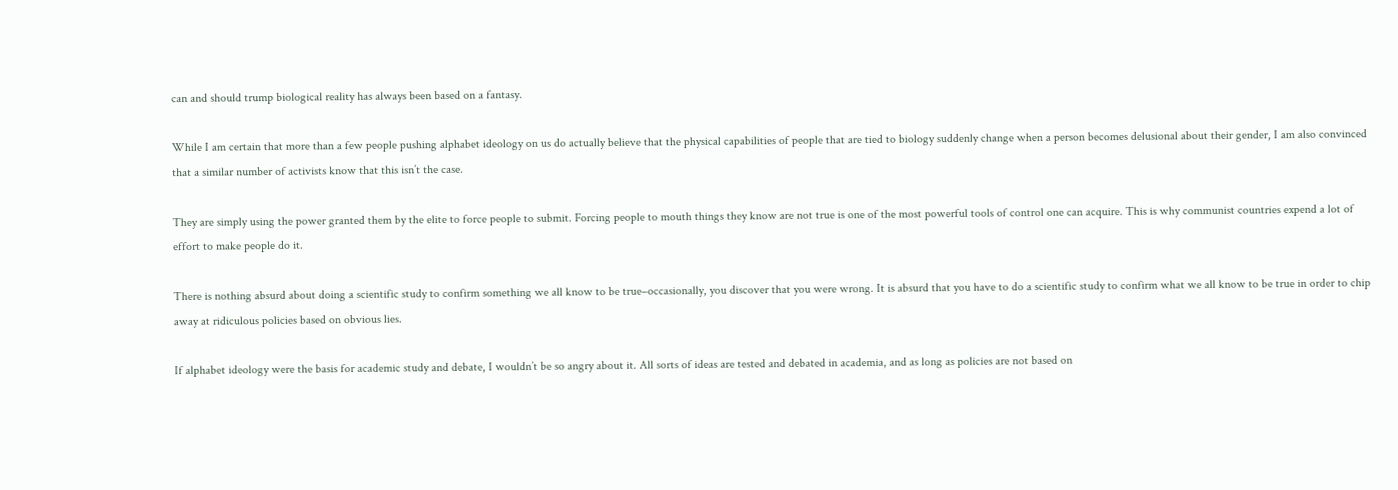can and should trump biological reality has always been based on a fantasy.

While I am certain that more than a few people pushing alphabet ideology on us do actually believe that the physical capabilities of people that are tied to biology suddenly change when a person becomes delusional about their gender, I am also convinced that a similar number of activists know that this isn’t the case.

They are simply using the power granted them by the elite to force people to submit. Forcing people to mouth things they know are not true is one of the most powerful tools of control one can acquire. This is why communist countries expend a lot of effort to make people do it.

There is nothing absurd about doing a scientific study to confirm something we all know to be true–occasionally, you discover that you were wrong. It is absurd that you have to do a scientific study to confirm what we all know to be true in order to chip away at ridiculous policies based on obvious lies.

If alphabet ideology were the basis for academic study and debate, I wouldn’t be so angry about it. All sorts of ideas are tested and debated in academia, and as long as policies are not based on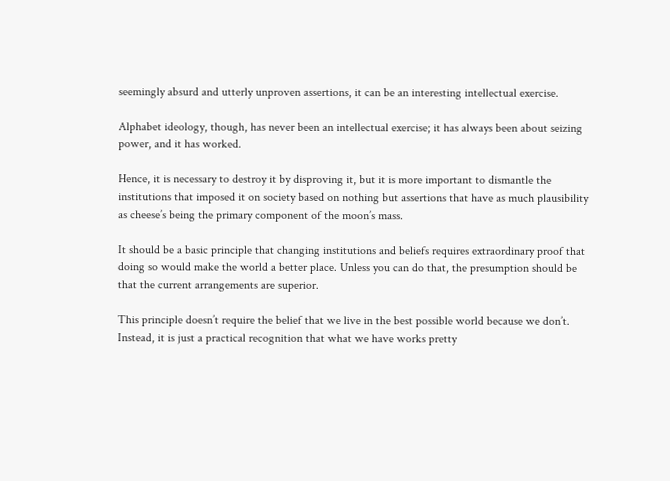seemingly absurd and utterly unproven assertions, it can be an interesting intellectual exercise.

Alphabet ideology, though, has never been an intellectual exercise; it has always been about seizing power, and it has worked.

Hence, it is necessary to destroy it by disproving it, but it is more important to dismantle the institutions that imposed it on society based on nothing but assertions that have as much plausibility as cheese’s being the primary component of the moon’s mass.

It should be a basic principle that changing institutions and beliefs requires extraordinary proof that doing so would make the world a better place. Unless you can do that, the presumption should be that the current arrangements are superior.

This principle doesn’t require the belief that we live in the best possible world because we don’t. Instead, it is just a practical recognition that what we have works pretty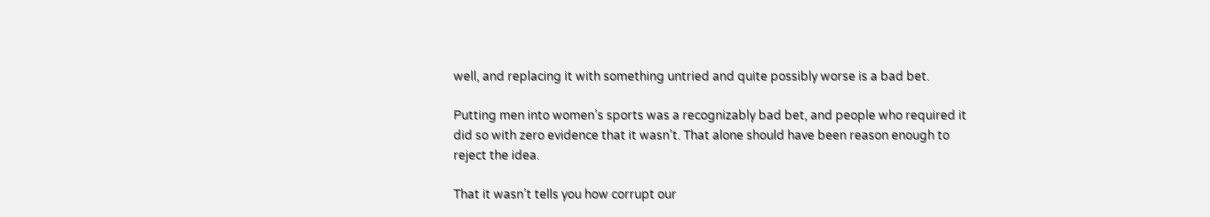well, and replacing it with something untried and quite possibly worse is a bad bet.

Putting men into women’s sports was a recognizably bad bet, and people who required it did so with zero evidence that it wasn’t. That alone should have been reason enough to reject the idea.

That it wasn’t tells you how corrupt our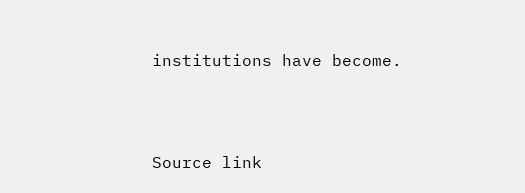institutions have become.



Source link